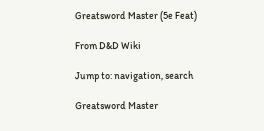Greatsword Master (5e Feat)

From D&D Wiki

Jump to: navigation, search

Greatsword Master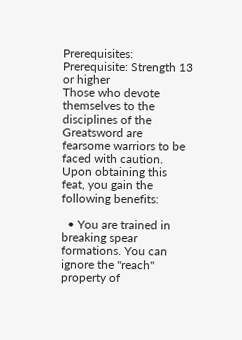Prerequisites: Prerequisite: Strength 13 or higher
Those who devote themselves to the disciplines of the Greatsword are fearsome warriors to be faced with caution. Upon obtaining this feat, you gain the following benefits:

  • You are trained in breaking spear formations. You can ignore the "reach" property of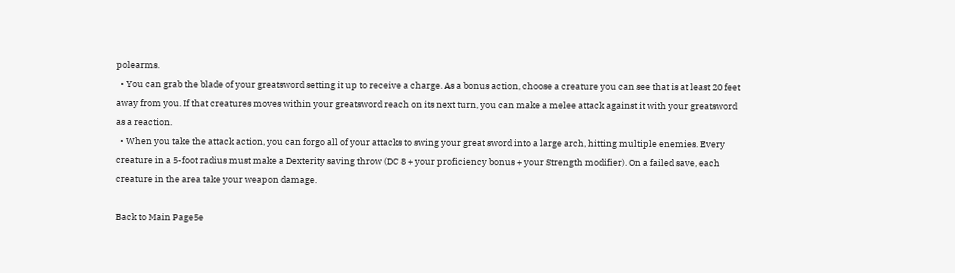polearms.
  • You can grab the blade of your greatsword setting it up to receive a charge. As a bonus action, choose a creature you can see that is at least 20 feet away from you. If that creatures moves within your greatsword reach on its next turn, you can make a melee attack against it with your greatsword as a reaction.
  • When you take the attack action, you can forgo all of your attacks to swing your great sword into a large arch, hitting multiple enemies. Every creature in a 5-foot radius must make a Dexterity saving throw (DC 8 + your proficiency bonus + your Strength modifier). On a failed save, each creature in the area take your weapon damage.

Back to Main Page5e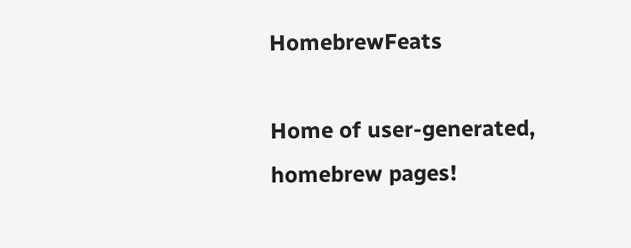HomebrewFeats

Home of user-generated,
homebrew pages!